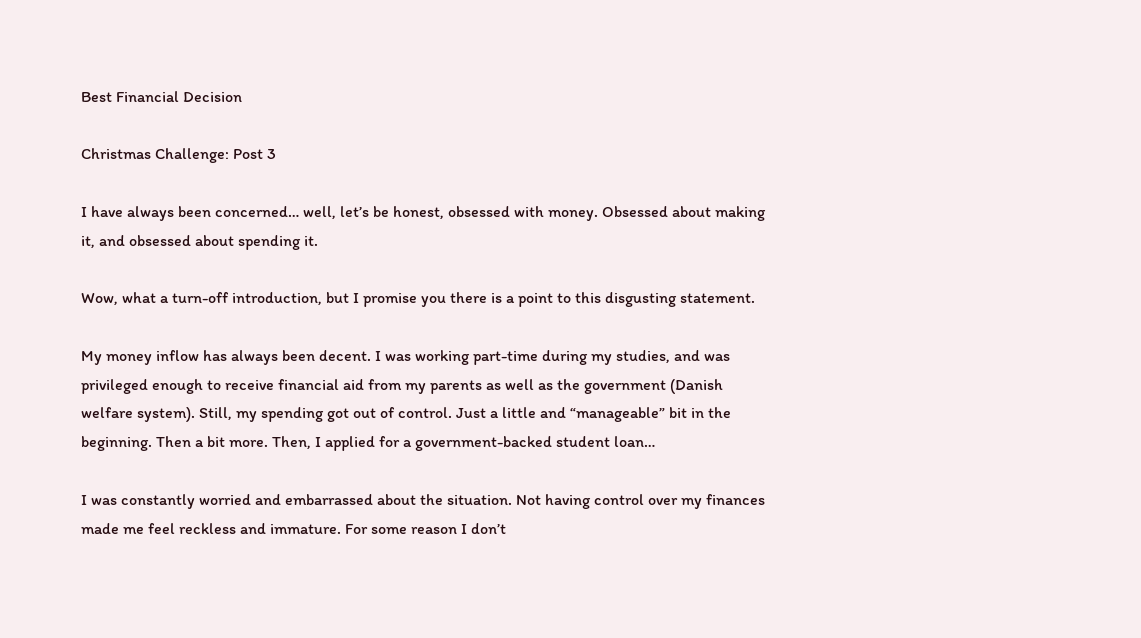Best Financial Decision

Christmas Challenge: Post 3

I have always been concerned… well, let’s be honest, obsessed with money. Obsessed about making it, and obsessed about spending it.

Wow, what a turn-off introduction, but I promise you there is a point to this disgusting statement.

My money inflow has always been decent. I was working part-time during my studies, and was privileged enough to receive financial aid from my parents as well as the government (Danish welfare system). Still, my spending got out of control. Just a little and “manageable” bit in the beginning. Then a bit more. Then, I applied for a government-backed student loan…

I was constantly worried and embarrassed about the situation. Not having control over my finances made me feel reckless and immature. For some reason I don’t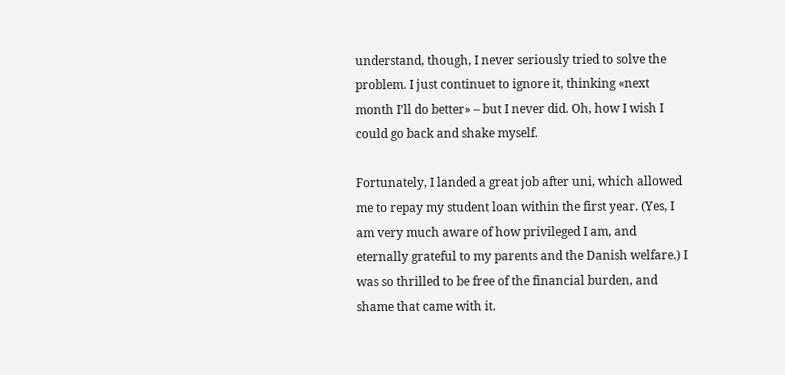understand, though, I never seriously tried to solve the problem. I just continuet to ignore it, thinking «next month I’ll do better» – but I never did. Oh, how I wish I could go back and shake myself.

Fortunately, I landed a great job after uni, which allowed me to repay my student loan within the first year. (Yes, I am very much aware of how privileged I am, and eternally grateful to my parents and the Danish welfare.) I was so thrilled to be free of the financial burden, and shame that came with it.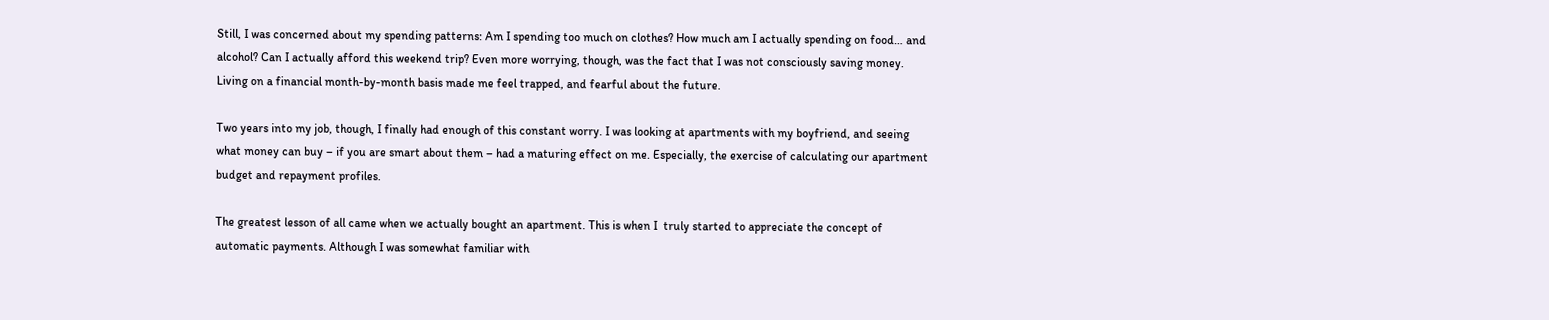Still, I was concerned about my spending patterns: Am I spending too much on clothes? How much am I actually spending on food… and alcohol? Can I actually afford this weekend trip? Even more worrying, though, was the fact that I was not consciously saving money. Living on a financial month-by-month basis made me feel trapped, and fearful about the future.

Two years into my job, though, I finally had enough of this constant worry. I was looking at apartments with my boyfriend, and seeing what money can buy – if you are smart about them – had a maturing effect on me. Especially, the exercise of calculating our apartment budget and repayment profiles.

The greatest lesson of all came when we actually bought an apartment. This is when I  truly started to appreciate the concept of automatic payments. Although I was somewhat familiar with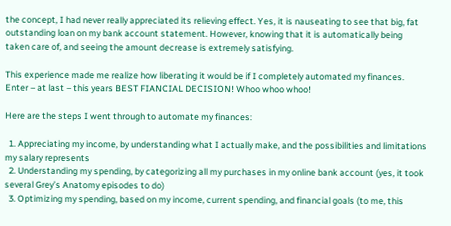the concept, I had never really appreciated its relieving effect. Yes, it is nauseating to see that big, fat outstanding loan on my bank account statement. However, knowing that it is automatically being taken care of, and seeing the amount decrease is extremely satisfying.

This experience made me realize how liberating it would be if I completely automated my finances. Enter – at last – this years BEST FIANCIAL DECISION! Whoo whoo whoo!

Here are the steps I went through to automate my finances:

  1. Appreciating my income, by understanding what I actually make, and the possibilities and limitations my salary represents
  2. Understanding my spending, by categorizing all my purchases in my online bank account (yes, it took several Grey’s Anatomy episodes to do)
  3. Optimizing my spending, based on my income, current spending, and financial goals (to me, this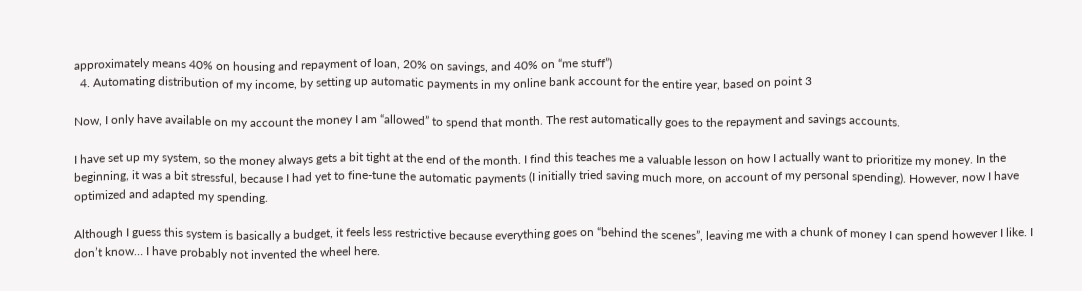approximately means 40% on housing and repayment of loan, 20% on savings, and 40% on “me stuff”)
  4. Automating distribution of my income, by setting up automatic payments in my online bank account for the entire year, based on point 3

Now, I only have available on my account the money I am “allowed” to spend that month. The rest automatically goes to the repayment and savings accounts.

I have set up my system, so the money always gets a bit tight at the end of the month. I find this teaches me a valuable lesson on how I actually want to prioritize my money. In the beginning, it was a bit stressful, because I had yet to fine-tune the automatic payments (I initially tried saving much more, on account of my personal spending). However, now I have optimized and adapted my spending.

Although I guess this system is basically a budget, it feels less restrictive because everything goes on “behind the scenes”, leaving me with a chunk of money I can spend however I like. I don’t know… I have probably not invented the wheel here.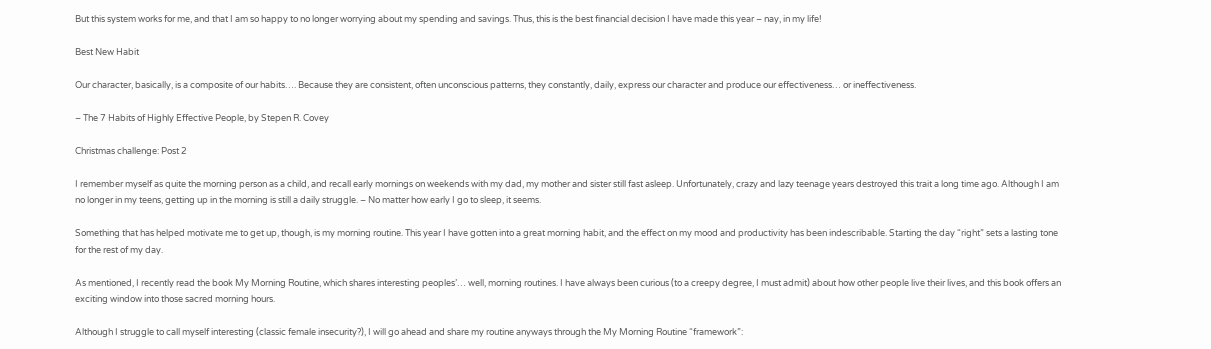But this system works for me, and that I am so happy to no longer worrying about my spending and savings. Thus, this is the best financial decision I have made this year – nay, in my life!

Best New Habit

Our character, basically, is a composite of our habits…. Because they are consistent, often unconscious patterns, they constantly, daily, express our character and produce our effectiveness… or ineffectiveness.

– The 7 Habits of Highly Effective People, by Stepen R. Covey

Christmas challenge: Post 2

I remember myself as quite the morning person as a child, and recall early mornings on weekends with my dad, my mother and sister still fast asleep. Unfortunately, crazy and lazy teenage years destroyed this trait a long time ago. Although I am no longer in my teens, getting up in the morning is still a daily struggle. – No matter how early I go to sleep, it seems.

Something that has helped motivate me to get up, though, is my morning routine. This year I have gotten into a great morning habit, and the effect on my mood and productivity has been indescribable. Starting the day “right” sets a lasting tone for the rest of my day.

As mentioned, I recently read the book My Morning Routine, which shares interesting peoples’… well, morning routines. I have always been curious (to a creepy degree, I must admit) about how other people live their lives, and this book offers an exciting window into those sacred morning hours.

Although I struggle to call myself interesting (classic female insecurity?), I will go ahead and share my routine anyways through the My Morning Routine “framework”: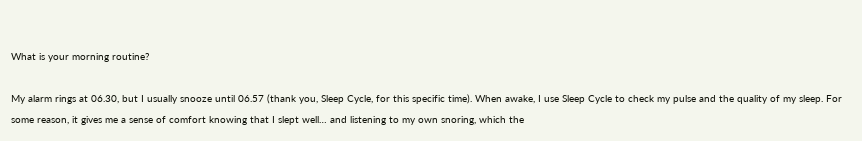What is your morning routine?

My alarm rings at 06.30, but I usually snooze until 06.57 (thank you, Sleep Cycle, for this specific time). When awake, I use Sleep Cycle to check my pulse and the quality of my sleep. For some reason, it gives me a sense of comfort knowing that I slept well… and listening to my own snoring, which the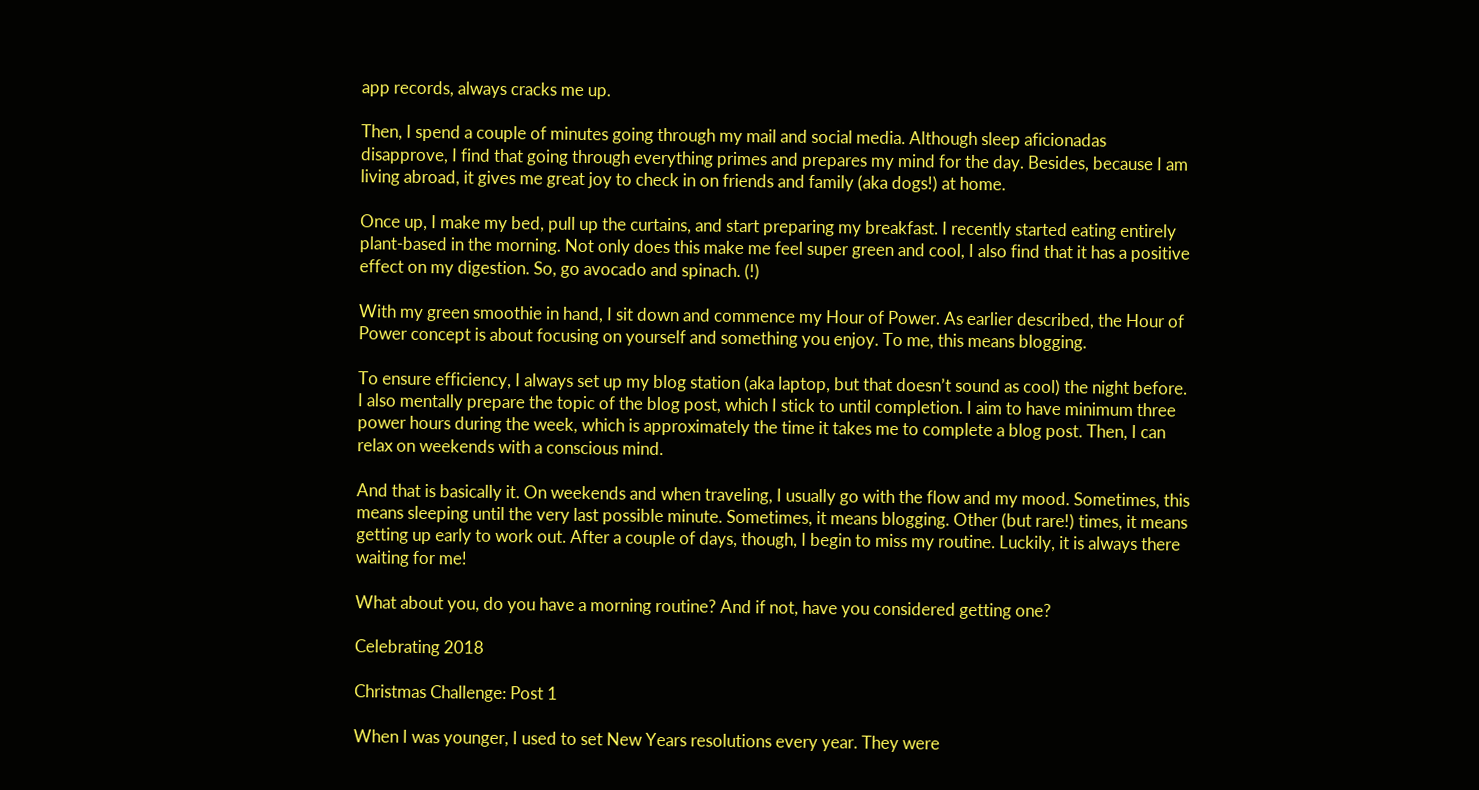app records, always cracks me up.

Then, I spend a couple of minutes going through my mail and social media. Although sleep aficionadas disapprove, I find that going through everything primes and prepares my mind for the day. Besides, because I am living abroad, it gives me great joy to check in on friends and family (aka dogs!) at home.

Once up, I make my bed, pull up the curtains, and start preparing my breakfast. I recently started eating entirely plant-based in the morning. Not only does this make me feel super green and cool, I also find that it has a positive effect on my digestion. So, go avocado and spinach. (!)

With my green smoothie in hand, I sit down and commence my Hour of Power. As earlier described, the Hour of Power concept is about focusing on yourself and something you enjoy. To me, this means blogging.

To ensure efficiency, I always set up my blog station (aka laptop, but that doesn’t sound as cool) the night before. I also mentally prepare the topic of the blog post, which I stick to until completion. I aim to have minimum three power hours during the week, which is approximately the time it takes me to complete a blog post. Then, I can relax on weekends with a conscious mind.

And that is basically it. On weekends and when traveling, I usually go with the flow and my mood. Sometimes, this means sleeping until the very last possible minute. Sometimes, it means blogging. Other (but rare!) times, it means getting up early to work out. After a couple of days, though, I begin to miss my routine. Luckily, it is always there waiting for me!

What about you, do you have a morning routine? And if not, have you considered getting one?

Celebrating 2018

Christmas Challenge: Post 1

When I was younger, I used to set New Years resolutions every year. They were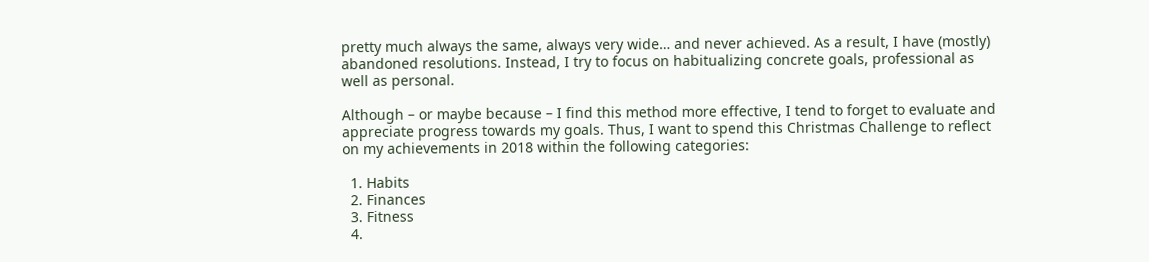pretty much always the same, always very wide… and never achieved. As a result, I have (mostly) abandoned resolutions. Instead, I try to focus on habitualizing concrete goals, professional as well as personal.

Although – or maybe because – I find this method more effective, I tend to forget to evaluate and appreciate progress towards my goals. Thus, I want to spend this Christmas Challenge to reflect on my achievements in 2018 within the following categories:

  1. Habits
  2. Finances
  3. Fitness
  4.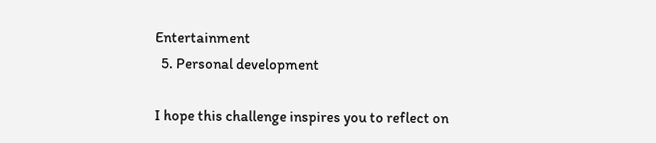Entertainment
  5. Personal development

I hope this challenge inspires you to reflect on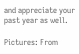and appreciate your past year as well.

Pictures: From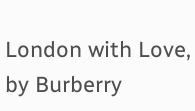London with Love, by Burberry